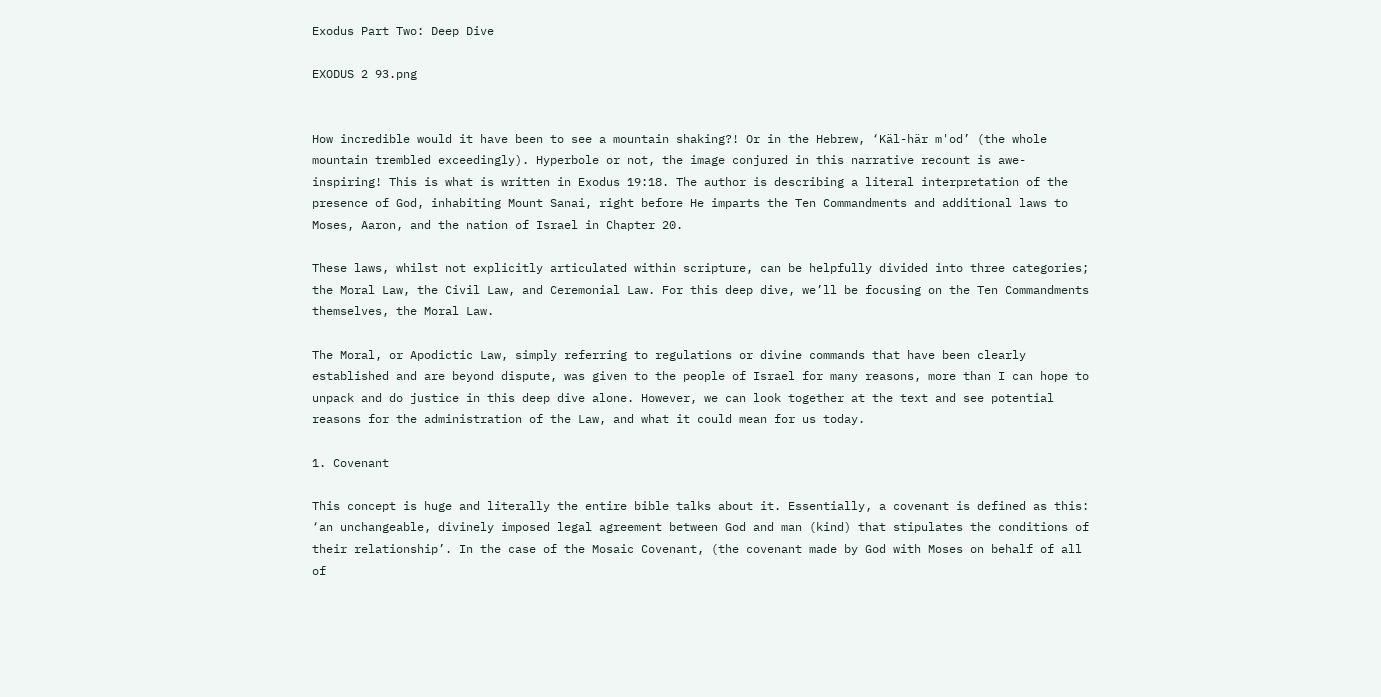Exodus Part Two: Deep Dive

EXODUS 2 93.png


How incredible would it have been to see a mountain shaking?! Or in the Hebrew, ‘Käl-här m'od’ (the whole mountain trembled exceedingly). Hyperbole or not, the image conjured in this narrative recount is awe-inspiring! This is what is written in Exodus 19:18. The author is describing a literal interpretation of the presence of God, inhabiting Mount Sanai, right before He imparts the Ten Commandments and additional laws to Moses, Aaron, and the nation of Israel in Chapter 20.

These laws, whilst not explicitly articulated within scripture, can be helpfully divided into three categories; the Moral Law, the Civil Law, and Ceremonial Law. For this deep dive, we’ll be focusing on the Ten Commandments themselves, the Moral Law.

The Moral, or Apodictic Law, simply referring to regulations or divine commands that have been clearly established and are beyond dispute, was given to the people of Israel for many reasons, more than I can hope to unpack and do justice in this deep dive alone. However, we can look together at the text and see potential reasons for the administration of the Law, and what it could mean for us today.

1. Covenant

This concept is huge and literally the entire bible talks about it. Essentially, a covenant is defined as this: ‘an unchangeable, divinely imposed legal agreement between God and man (kind) that stipulates the conditions of their relationship’. In the case of the Mosaic Covenant, (the covenant made by God with Moses on behalf of all of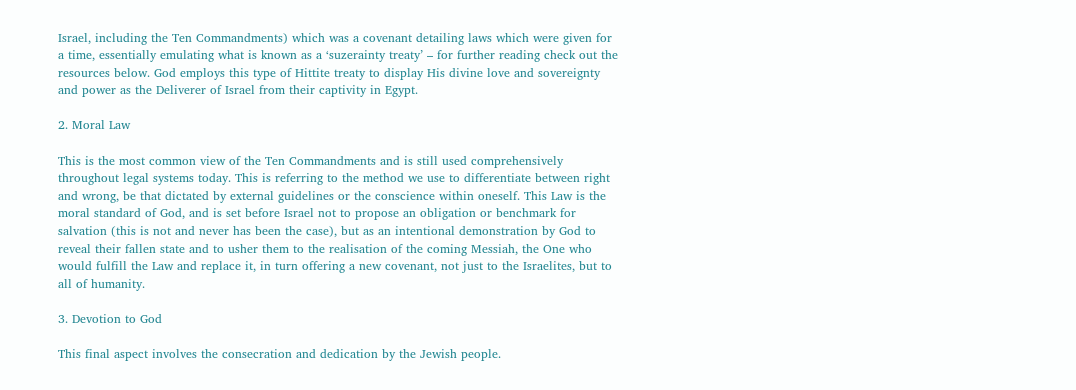Israel, including the Ten Commandments) which was a covenant detailing laws which were given for a time, essentially emulating what is known as a ‘suzerainty treaty’ – for further reading check out the resources below. God employs this type of Hittite treaty to display His divine love and sovereignty and power as the Deliverer of Israel from their captivity in Egypt.

2. Moral Law

This is the most common view of the Ten Commandments and is still used comprehensively throughout legal systems today. This is referring to the method we use to differentiate between right and wrong, be that dictated by external guidelines or the conscience within oneself. This Law is the moral standard of God, and is set before Israel not to propose an obligation or benchmark for salvation (this is not and never has been the case), but as an intentional demonstration by God to reveal their fallen state and to usher them to the realisation of the coming Messiah, the One who would fulfill the Law and replace it, in turn offering a new covenant, not just to the Israelites, but to all of humanity.

3. Devotion to God

This final aspect involves the consecration and dedication by the Jewish people.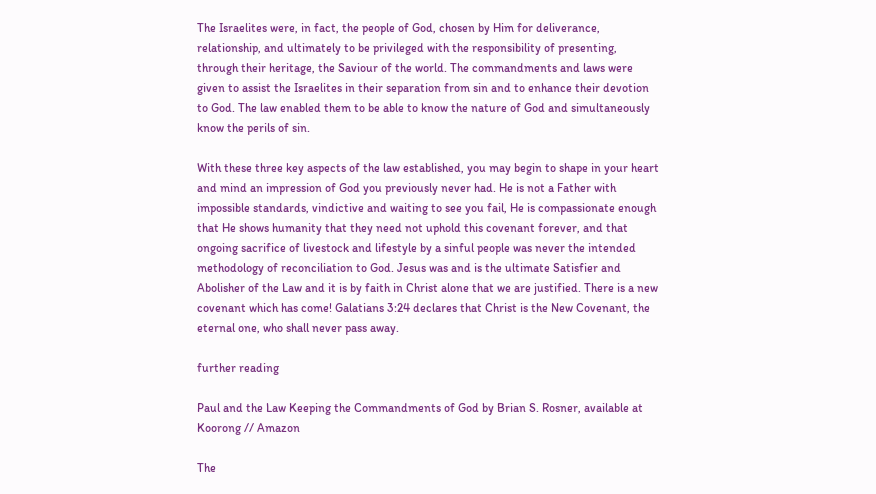The Israelites were, in fact, the people of God, chosen by Him for deliverance, relationship, and ultimately to be privileged with the responsibility of presenting, through their heritage, the Saviour of the world. The commandments and laws were given to assist the Israelites in their separation from sin and to enhance their devotion to God. The law enabled them to be able to know the nature of God and simultaneously know the perils of sin.

With these three key aspects of the law established, you may begin to shape in your heart and mind an impression of God you previously never had. He is not a Father with impossible standards, vindictive and waiting to see you fail, He is compassionate enough that He shows humanity that they need not uphold this covenant forever, and that ongoing sacrifice of livestock and lifestyle by a sinful people was never the intended methodology of reconciliation to God. Jesus was and is the ultimate Satisfier and Abolisher of the Law and it is by faith in Christ alone that we are justified. There is a new covenant which has come! Galatians 3:24 declares that Christ is the New Covenant, the eternal one, who shall never pass away.

further reading

Paul and the Law Keeping the Commandments of God by Brian S. Rosner, available at Koorong // Amazon

The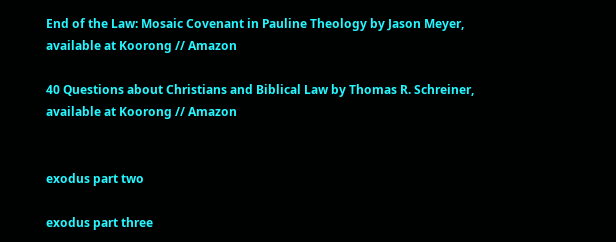End of the Law: Mosaic Covenant in Pauline Theology by Jason Meyer, available at Koorong // Amazon

40 Questions about Christians and Biblical Law by Thomas R. Schreiner, available at Koorong // Amazon


exodus part two

exodus part three